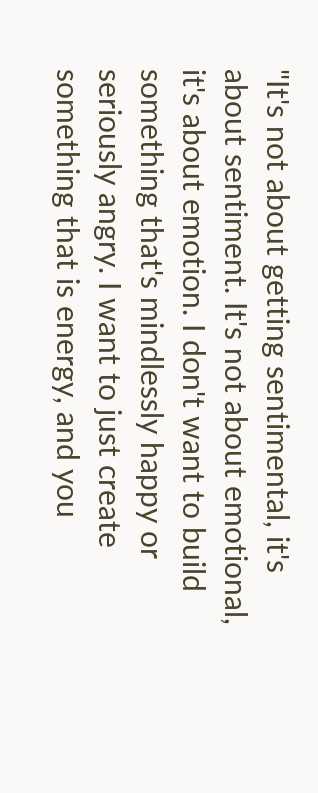"It's not about getting sentimental, it's about sentiment. It's not about emotional, it's about emotion. I don't want to build something that's mindlessly happy or seriously angry. I want to just create something that is energy, and you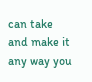can take and make it any way you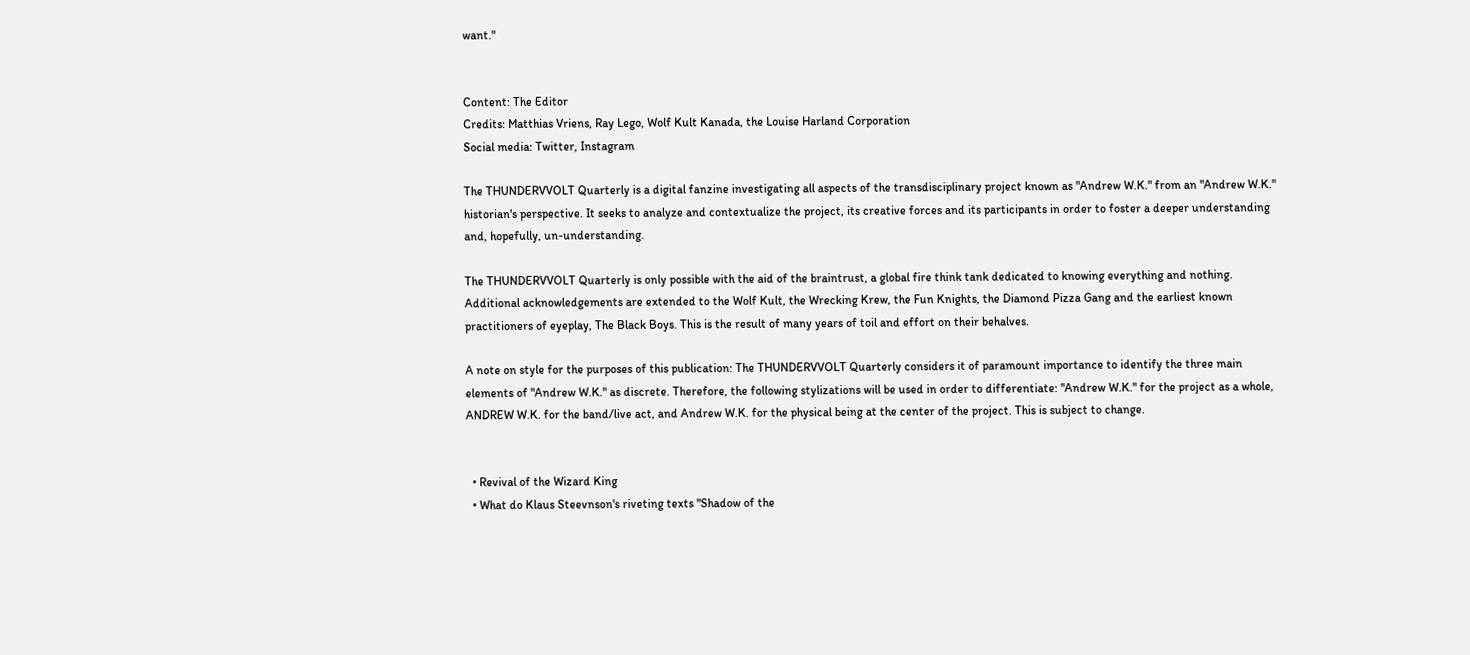want."


Content: The Editor
Credits: Matthias Vriens, Ray Lego, Wolf Kult Kanada, the Louise Harland Corporation
Social media: Twitter, Instagram

The THUNDERVVOLT Quarterly is a digital fanzine investigating all aspects of the transdisciplinary project known as "Andrew W.K." from an "Andrew W.K." historian's perspective. It seeks to analyze and contextualize the project, its creative forces and its participants in order to foster a deeper understanding and, hopefully, un-understanding.

The THUNDERVVOLT Quarterly is only possible with the aid of the braintrust, a global fire think tank dedicated to knowing everything and nothing. Additional acknowledgements are extended to the Wolf Kult, the Wrecking Krew, the Fun Knights, the Diamond Pizza Gang and the earliest known practitioners of eyeplay, The Black Boys. This is the result of many years of toil and effort on their behalves.

A note on style for the purposes of this publication: The THUNDERVVOLT Quarterly considers it of paramount importance to identify the three main elements of "Andrew W.K." as discrete. Therefore, the following stylizations will be used in order to differentiate: "Andrew W.K." for the project as a whole, ANDREW W.K. for the band/live act, and Andrew W.K. for the physical being at the center of the project. This is subject to change.


  • Revival of the Wizard King
  • What do Klaus Steevnson's riveting texts "Shadow of the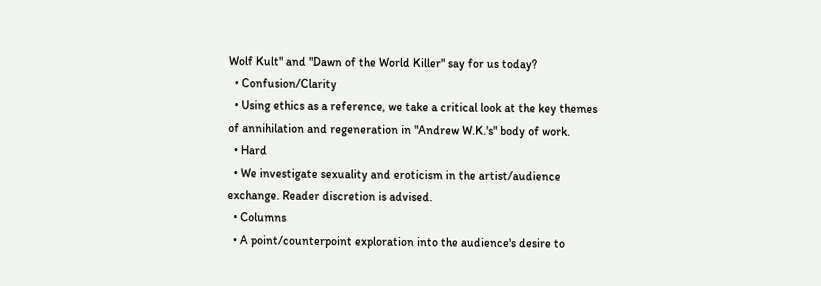Wolf Kult" and "Dawn of the World Killer" say for us today?
  • Confusion/Clarity
  • Using ethics as a reference, we take a critical look at the key themes of annihilation and regeneration in "Andrew W.K.'s" body of work.
  • Hard
  • We investigate sexuality and eroticism in the artist/audience exchange. Reader discretion is advised.
  • Columns
  • A point/counterpoint exploration into the audience's desire to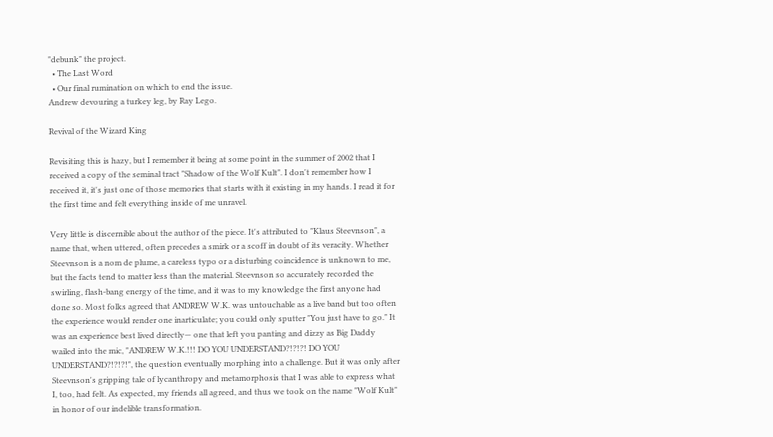"debunk" the project.
  • The Last Word
  • Our final rumination on which to end the issue.
Andrew devouring a turkey leg, by Ray Lego.

Revival of the Wizard King

Revisiting this is hazy, but I remember it being at some point in the summer of 2002 that I received a copy of the seminal tract "Shadow of the Wolf Kult". I don't remember how I received it, it's just one of those memories that starts with it existing in my hands. I read it for the first time and felt everything inside of me unravel.

Very little is discernible about the author of the piece. It's attributed to "Klaus Steevnson", a name that, when uttered, often precedes a smirk or a scoff in doubt of its veracity. Whether Steevnson is a nom de plume, a careless typo or a disturbing coincidence is unknown to me, but the facts tend to matter less than the material. Steevnson so accurately recorded the swirling, flash-bang energy of the time, and it was to my knowledge the first anyone had done so. Most folks agreed that ANDREW W.K. was untouchable as a live band but too often the experience would render one inarticulate; you could only sputter "You just have to go." It was an experience best lived directly— one that left you panting and dizzy as Big Daddy wailed into the mic, "ANDREW W.K.!!! DO YOU UNDERSTAND?!?!?! DO YOU UNDERSTAND?!?!?!", the question eventually morphing into a challenge. But it was only after Steevnson's gripping tale of lycanthropy and metamorphosis that I was able to express what I, too, had felt. As expected, my friends all agreed, and thus we took on the name "Wolf Kult" in honor of our indelible transformation.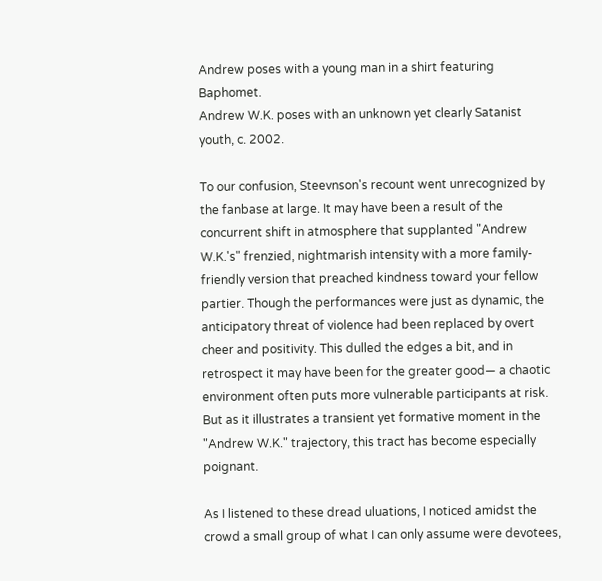Andrew poses with a young man in a shirt featuring Baphomet.
Andrew W.K. poses with an unknown yet clearly Satanist youth, c. 2002.

To our confusion, Steevnson's recount went unrecognized by the fanbase at large. It may have been a result of the concurrent shift in atmosphere that supplanted "Andrew W.K.'s" frenzied, nightmarish intensity with a more family-friendly version that preached kindness toward your fellow partier. Though the performances were just as dynamic, the anticipatory threat of violence had been replaced by overt cheer and positivity. This dulled the edges a bit, and in retrospect it may have been for the greater good— a chaotic environment often puts more vulnerable participants at risk. But as it illustrates a transient yet formative moment in the "Andrew W.K." trajectory, this tract has become especially poignant.

As I listened to these dread uluations, I noticed amidst the crowd a small group of what I can only assume were devotees,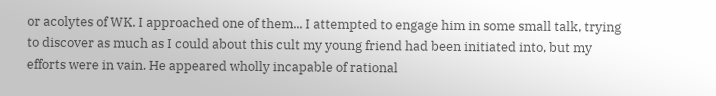or acolytes of WK. I approached one of them... I attempted to engage him in some small talk, trying to discover as much as I could about this cult my young friend had been initiated into, but my efforts were in vain. He appeared wholly incapable of rational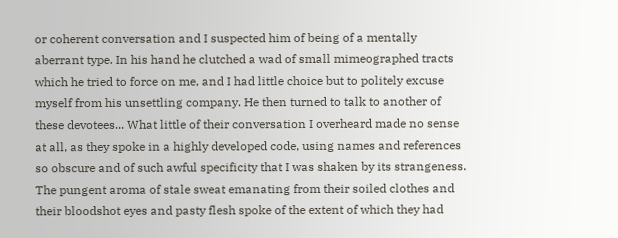or coherent conversation and I suspected him of being of a mentally aberrant type. In his hand he clutched a wad of small mimeographed tracts which he tried to force on me, and I had little choice but to politely excuse myself from his unsettling company. He then turned to talk to another of these devotees... What little of their conversation I overheard made no sense at all, as they spoke in a highly developed code, using names and references so obscure and of such awful specificity that I was shaken by its strangeness. The pungent aroma of stale sweat emanating from their soiled clothes and their bloodshot eyes and pasty flesh spoke of the extent of which they had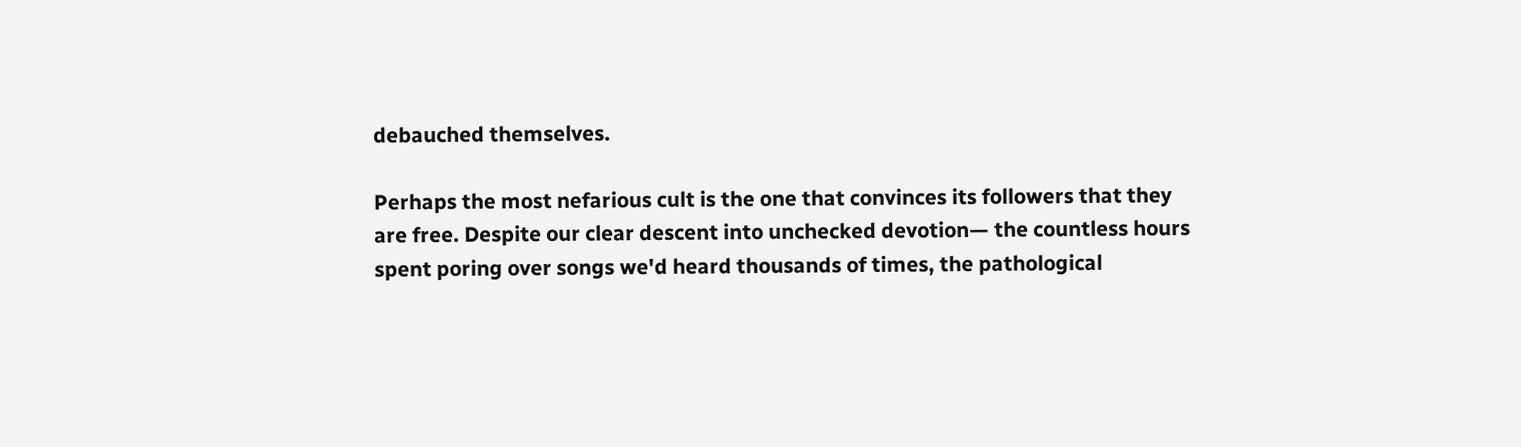debauched themselves.

Perhaps the most nefarious cult is the one that convinces its followers that they are free. Despite our clear descent into unchecked devotion— the countless hours spent poring over songs we'd heard thousands of times, the pathological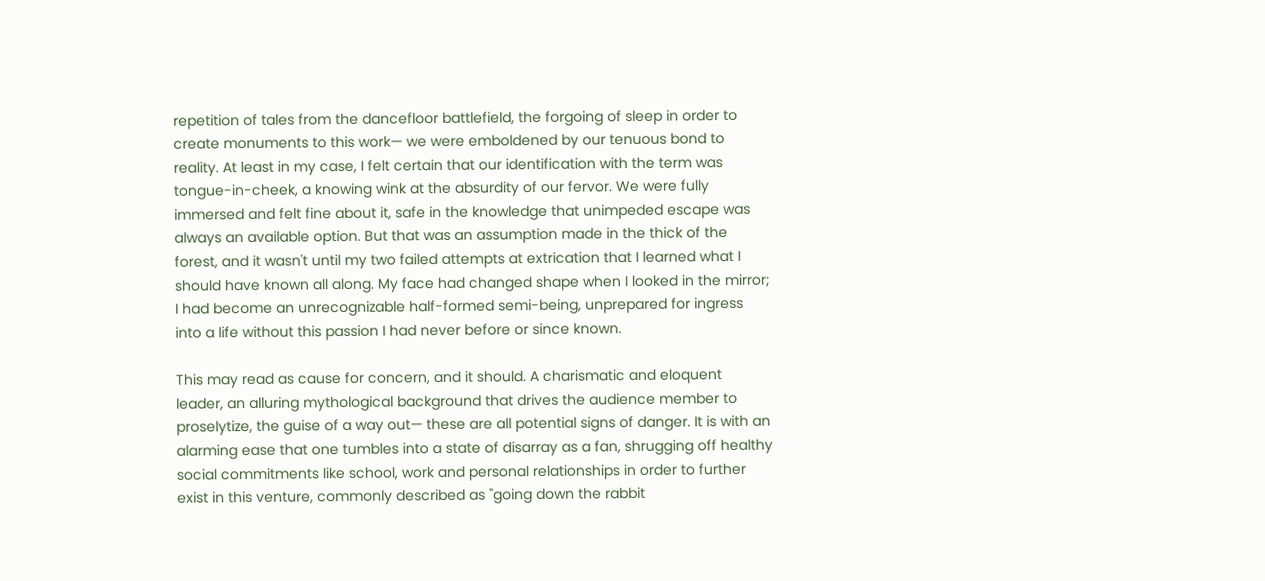repetition of tales from the dancefloor battlefield, the forgoing of sleep in order to create monuments to this work— we were emboldened by our tenuous bond to reality. At least in my case, I felt certain that our identification with the term was tongue-in-cheek, a knowing wink at the absurdity of our fervor. We were fully immersed and felt fine about it, safe in the knowledge that unimpeded escape was always an available option. But that was an assumption made in the thick of the forest, and it wasn't until my two failed attempts at extrication that I learned what I should have known all along. My face had changed shape when I looked in the mirror; I had become an unrecognizable half-formed semi-being, unprepared for ingress into a life without this passion I had never before or since known.

This may read as cause for concern, and it should. A charismatic and eloquent leader, an alluring mythological background that drives the audience member to proselytize, the guise of a way out— these are all potential signs of danger. It is with an alarming ease that one tumbles into a state of disarray as a fan, shrugging off healthy social commitments like school, work and personal relationships in order to further exist in this venture, commonly described as "going down the rabbit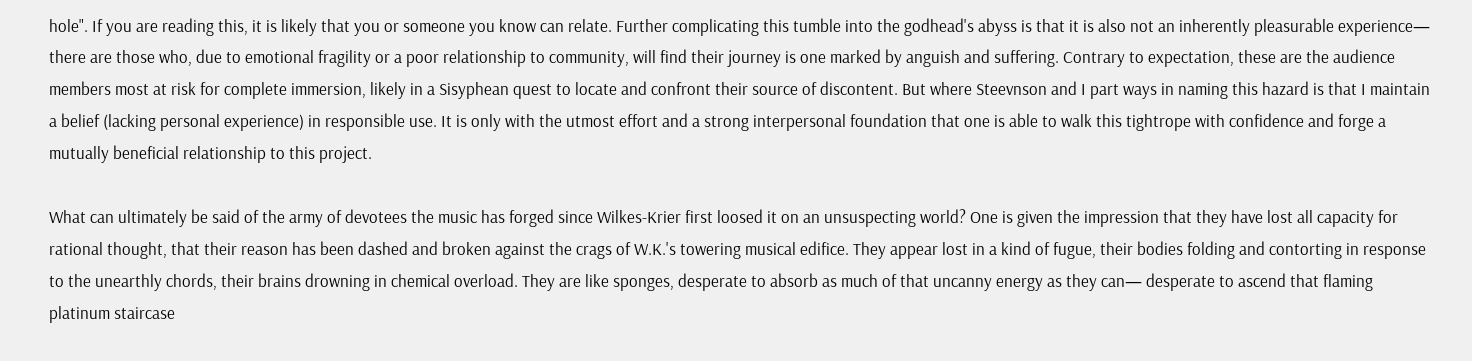hole". If you are reading this, it is likely that you or someone you know can relate. Further complicating this tumble into the godhead's abyss is that it is also not an inherently pleasurable experience— there are those who, due to emotional fragility or a poor relationship to community, will find their journey is one marked by anguish and suffering. Contrary to expectation, these are the audience members most at risk for complete immersion, likely in a Sisyphean quest to locate and confront their source of discontent. But where Steevnson and I part ways in naming this hazard is that I maintain a belief (lacking personal experience) in responsible use. It is only with the utmost effort and a strong interpersonal foundation that one is able to walk this tightrope with confidence and forge a mutually beneficial relationship to this project.

What can ultimately be said of the army of devotees the music has forged since Wilkes-Krier first loosed it on an unsuspecting world? One is given the impression that they have lost all capacity for rational thought, that their reason has been dashed and broken against the crags of W.K.'s towering musical edifice. They appear lost in a kind of fugue, their bodies folding and contorting in response to the unearthly chords, their brains drowning in chemical overload. They are like sponges, desperate to absorb as much of that uncanny energy as they can— desperate to ascend that flaming platinum staircase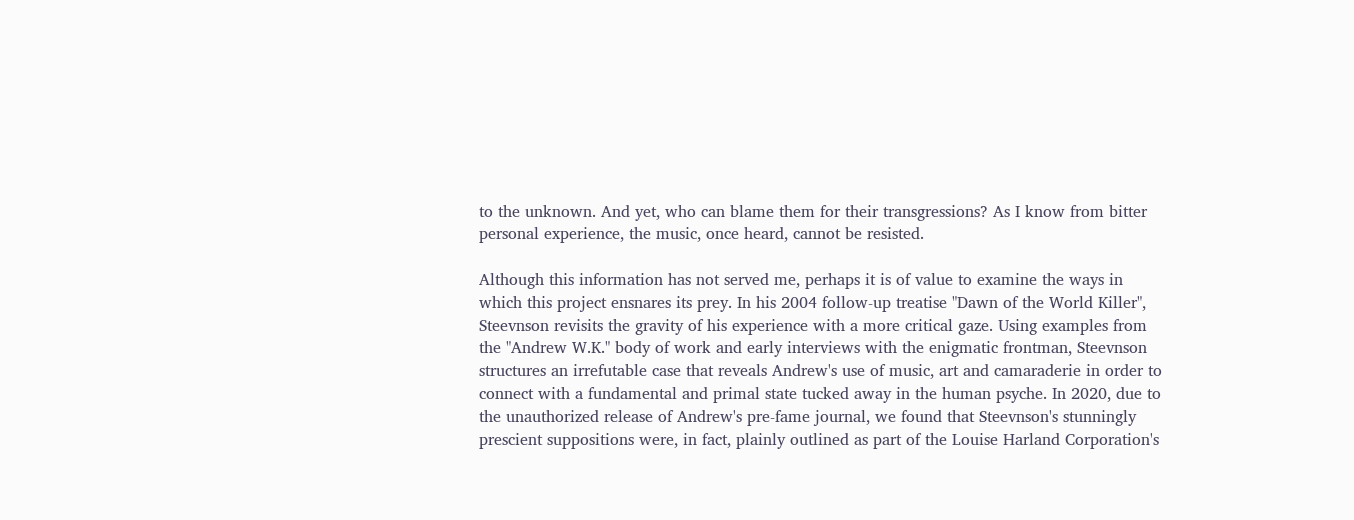to the unknown. And yet, who can blame them for their transgressions? As I know from bitter personal experience, the music, once heard, cannot be resisted.

Although this information has not served me, perhaps it is of value to examine the ways in which this project ensnares its prey. In his 2004 follow-up treatise "Dawn of the World Killer", Steevnson revisits the gravity of his experience with a more critical gaze. Using examples from the "Andrew W.K." body of work and early interviews with the enigmatic frontman, Steevnson structures an irrefutable case that reveals Andrew's use of music, art and camaraderie in order to connect with a fundamental and primal state tucked away in the human psyche. In 2020, due to the unauthorized release of Andrew's pre-fame journal, we found that Steevnson's stunningly prescient suppositions were, in fact, plainly outlined as part of the Louise Harland Corporation's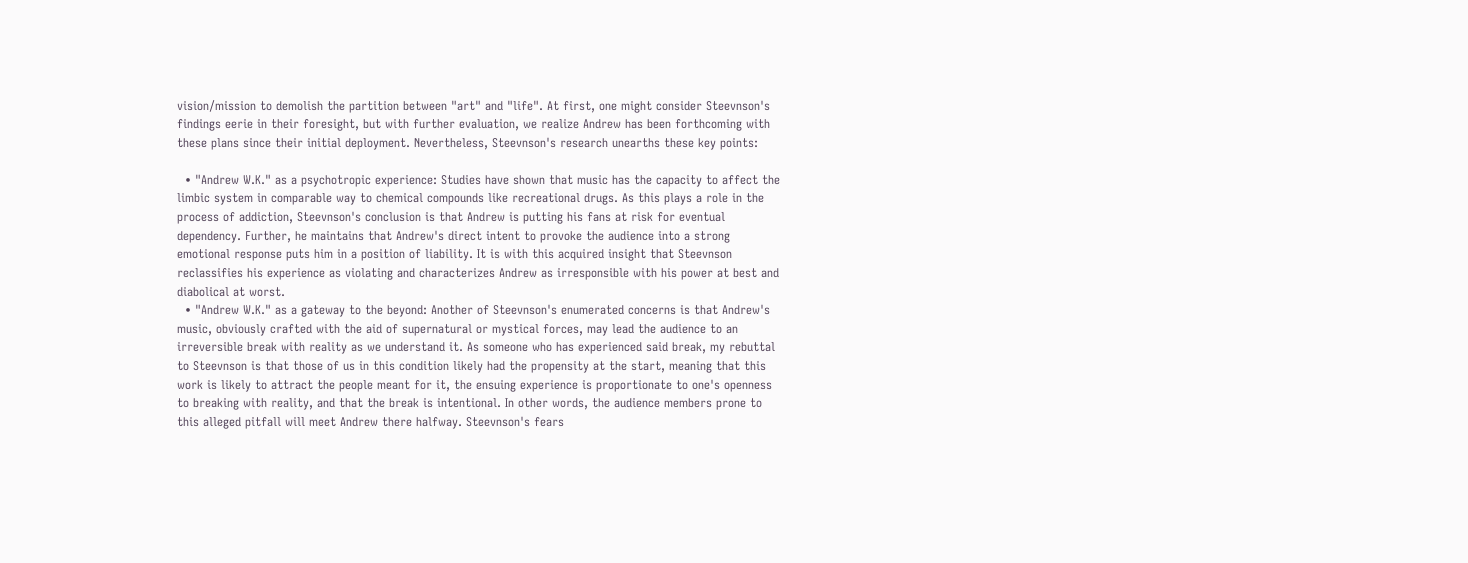vision/mission to demolish the partition between "art" and "life". At first, one might consider Steevnson's findings eerie in their foresight, but with further evaluation, we realize Andrew has been forthcoming with these plans since their initial deployment. Nevertheless, Steevnson's research unearths these key points:

  • "Andrew W.K." as a psychotropic experience: Studies have shown that music has the capacity to affect the limbic system in comparable way to chemical compounds like recreational drugs. As this plays a role in the process of addiction, Steevnson's conclusion is that Andrew is putting his fans at risk for eventual dependency. Further, he maintains that Andrew's direct intent to provoke the audience into a strong emotional response puts him in a position of liability. It is with this acquired insight that Steevnson reclassifies his experience as violating and characterizes Andrew as irresponsible with his power at best and diabolical at worst.
  • "Andrew W.K." as a gateway to the beyond: Another of Steevnson's enumerated concerns is that Andrew's music, obviously crafted with the aid of supernatural or mystical forces, may lead the audience to an irreversible break with reality as we understand it. As someone who has experienced said break, my rebuttal to Steevnson is that those of us in this condition likely had the propensity at the start, meaning that this work is likely to attract the people meant for it, the ensuing experience is proportionate to one's openness to breaking with reality, and that the break is intentional. In other words, the audience members prone to this alleged pitfall will meet Andrew there halfway. Steevnson's fears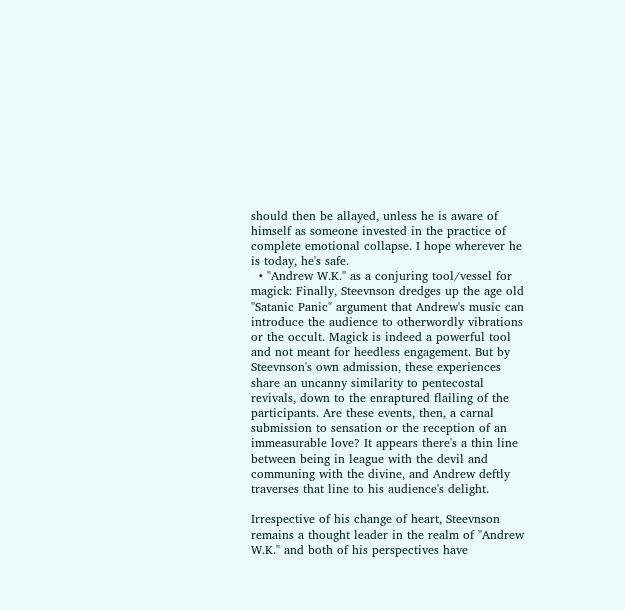should then be allayed, unless he is aware of himself as someone invested in the practice of complete emotional collapse. I hope wherever he is today, he's safe.
  • "Andrew W.K." as a conjuring tool/vessel for magick: Finally, Steevnson dredges up the age old "Satanic Panic" argument that Andrew's music can introduce the audience to otherwordly vibrations or the occult. Magick is indeed a powerful tool and not meant for heedless engagement. But by Steevnson's own admission, these experiences share an uncanny similarity to pentecostal revivals, down to the enraptured flailing of the participants. Are these events, then, a carnal submission to sensation or the reception of an immeasurable love? It appears there's a thin line between being in league with the devil and communing with the divine, and Andrew deftly traverses that line to his audience's delight.

Irrespective of his change of heart, Steevnson remains a thought leader in the realm of "Andrew W.K." and both of his perspectives have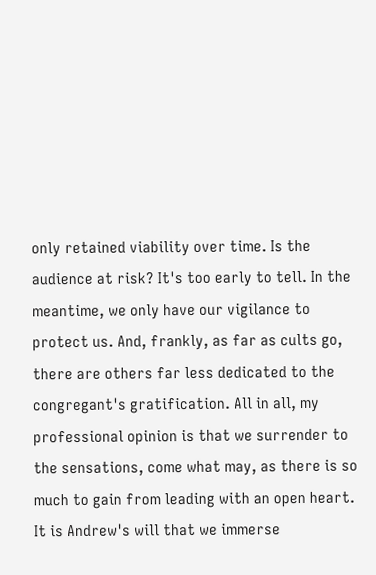only retained viability over time. Is the audience at risk? It's too early to tell. In the meantime, we only have our vigilance to protect us. And, frankly, as far as cults go, there are others far less dedicated to the congregant's gratification. All in all, my professional opinion is that we surrender to the sensations, come what may, as there is so much to gain from leading with an open heart. It is Andrew's will that we immerse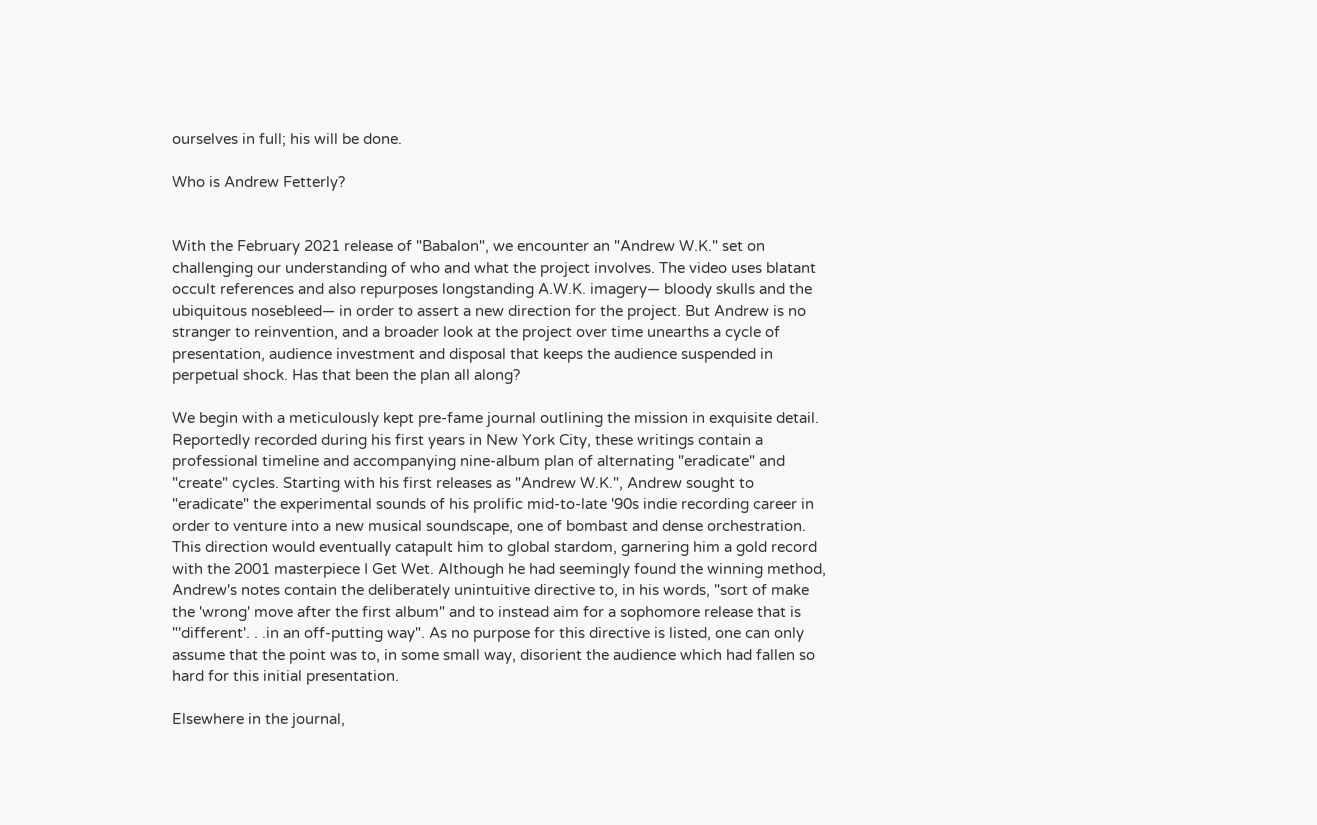ourselves in full; his will be done.

Who is Andrew Fetterly?


With the February 2021 release of "Babalon", we encounter an "Andrew W.K." set on challenging our understanding of who and what the project involves. The video uses blatant occult references and also repurposes longstanding A.W.K. imagery— bloody skulls and the ubiquitous nosebleed— in order to assert a new direction for the project. But Andrew is no stranger to reinvention, and a broader look at the project over time unearths a cycle of presentation, audience investment and disposal that keeps the audience suspended in perpetual shock. Has that been the plan all along?

We begin with a meticulously kept pre-fame journal outlining the mission in exquisite detail. Reportedly recorded during his first years in New York City, these writings contain a professional timeline and accompanying nine-album plan of alternating "eradicate" and "create" cycles. Starting with his first releases as "Andrew W.K.", Andrew sought to "eradicate" the experimental sounds of his prolific mid-to-late '90s indie recording career in order to venture into a new musical soundscape, one of bombast and dense orchestration. This direction would eventually catapult him to global stardom, garnering him a gold record with the 2001 masterpiece I Get Wet. Although he had seemingly found the winning method, Andrew's notes contain the deliberately unintuitive directive to, in his words, "sort of make the 'wrong' move after the first album" and to instead aim for a sophomore release that is "'different'. . .in an off-putting way". As no purpose for this directive is listed, one can only assume that the point was to, in some small way, disorient the audience which had fallen so hard for this initial presentation.

Elsewhere in the journal,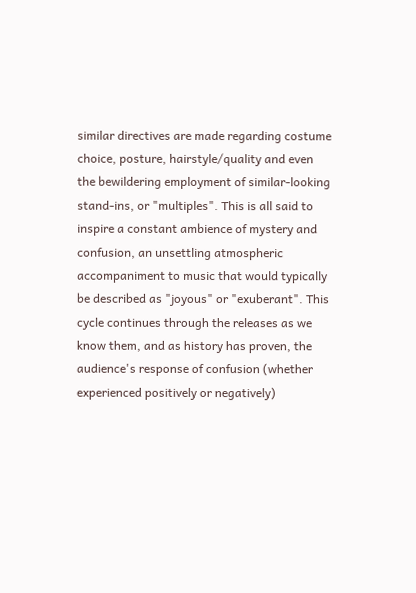similar directives are made regarding costume choice, posture, hairstyle/quality and even the bewildering employment of similar-looking stand-ins, or "multiples". This is all said to inspire a constant ambience of mystery and confusion, an unsettling atmospheric accompaniment to music that would typically be described as "joyous" or "exuberant". This cycle continues through the releases as we know them, and as history has proven, the audience's response of confusion (whether experienced positively or negatively)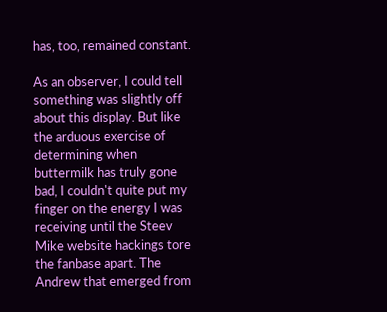has, too, remained constant.

As an observer, I could tell something was slightly off about this display. But like the arduous exercise of determining when buttermilk has truly gone bad, I couldn't quite put my finger on the energy I was receiving until the Steev Mike website hackings tore the fanbase apart. The Andrew that emerged from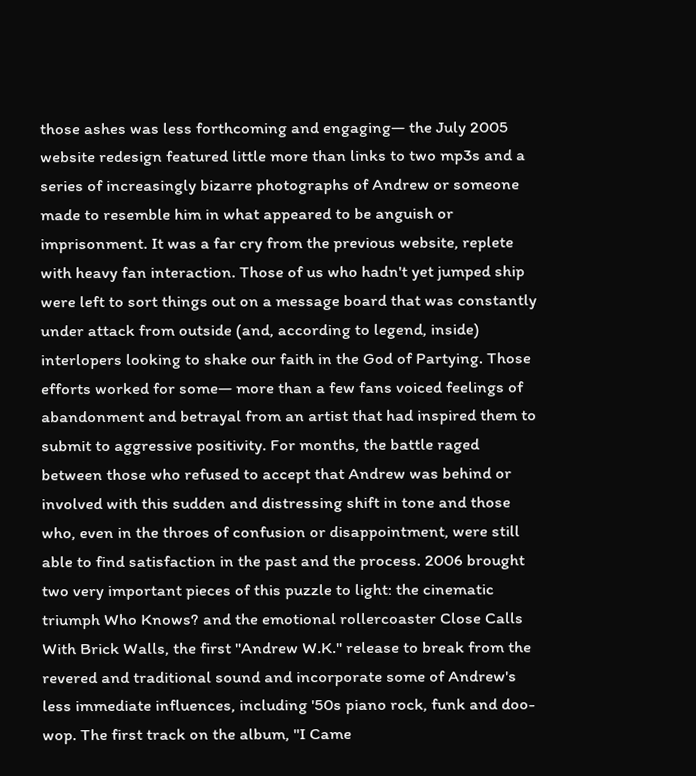those ashes was less forthcoming and engaging— the July 2005 website redesign featured little more than links to two mp3s and a series of increasingly bizarre photographs of Andrew or someone made to resemble him in what appeared to be anguish or imprisonment. It was a far cry from the previous website, replete with heavy fan interaction. Those of us who hadn't yet jumped ship were left to sort things out on a message board that was constantly under attack from outside (and, according to legend, inside) interlopers looking to shake our faith in the God of Partying. Those efforts worked for some— more than a few fans voiced feelings of abandonment and betrayal from an artist that had inspired them to submit to aggressive positivity. For months, the battle raged between those who refused to accept that Andrew was behind or involved with this sudden and distressing shift in tone and those who, even in the throes of confusion or disappointment, were still able to find satisfaction in the past and the process. 2006 brought two very important pieces of this puzzle to light: the cinematic triumph Who Knows? and the emotional rollercoaster Close Calls With Brick Walls, the first "Andrew W.K." release to break from the revered and traditional sound and incorporate some of Andrew's less immediate influences, including '50s piano rock, funk and doo-wop. The first track on the album, "I Came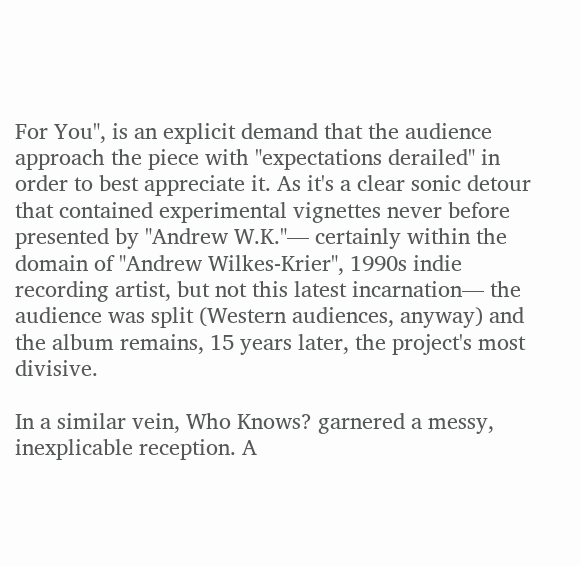For You", is an explicit demand that the audience approach the piece with "expectations derailed" in order to best appreciate it. As it's a clear sonic detour that contained experimental vignettes never before presented by "Andrew W.K."— certainly within the domain of "Andrew Wilkes-Krier", 1990s indie recording artist, but not this latest incarnation— the audience was split (Western audiences, anyway) and the album remains, 15 years later, the project's most divisive.

In a similar vein, Who Knows? garnered a messy, inexplicable reception. A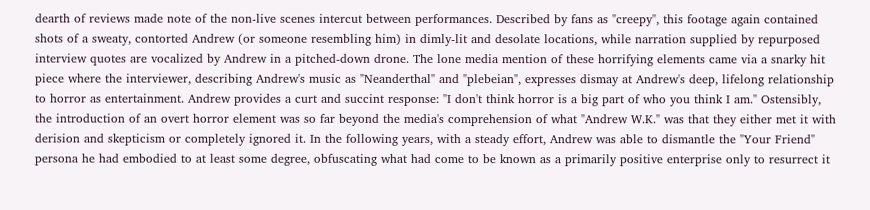dearth of reviews made note of the non-live scenes intercut between performances. Described by fans as "creepy", this footage again contained shots of a sweaty, contorted Andrew (or someone resembling him) in dimly-lit and desolate locations, while narration supplied by repurposed interview quotes are vocalized by Andrew in a pitched-down drone. The lone media mention of these horrifying elements came via a snarky hit piece where the interviewer, describing Andrew's music as "Neanderthal" and "plebeian", expresses dismay at Andrew's deep, lifelong relationship to horror as entertainment. Andrew provides a curt and succint response: "I don't think horror is a big part of who you think I am." Ostensibly, the introduction of an overt horror element was so far beyond the media's comprehension of what "Andrew W.K." was that they either met it with derision and skepticism or completely ignored it. In the following years, with a steady effort, Andrew was able to dismantle the "Your Friend" persona he had embodied to at least some degree, obfuscating what had come to be known as a primarily positive enterprise only to resurrect it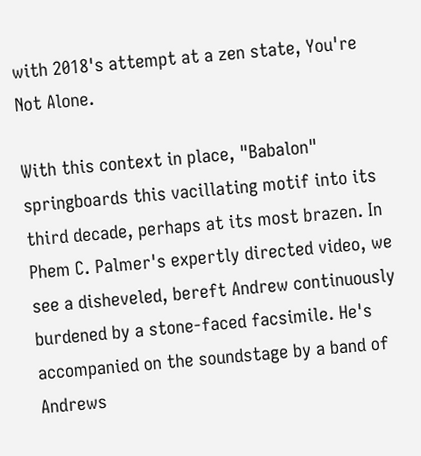with 2018's attempt at a zen state, You're Not Alone.

With this context in place, "Babalon" springboards this vacillating motif into its third decade, perhaps at its most brazen. In Phem C. Palmer's expertly directed video, we see a disheveled, bereft Andrew continuously burdened by a stone-faced facsimile. He's accompanied on the soundstage by a band of Andrews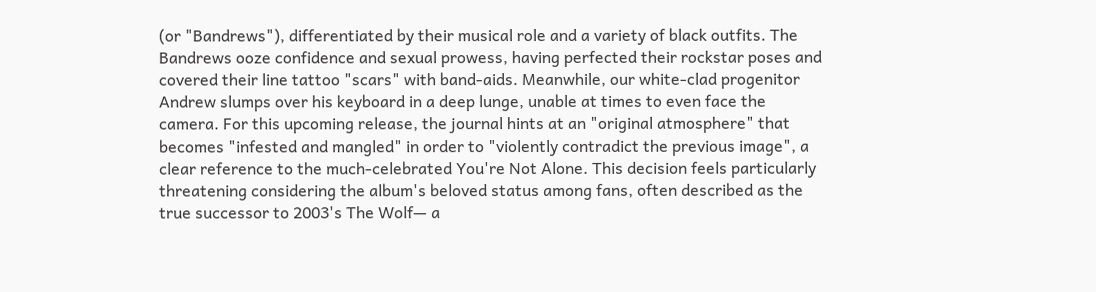(or "Bandrews"), differentiated by their musical role and a variety of black outfits. The Bandrews ooze confidence and sexual prowess, having perfected their rockstar poses and covered their line tattoo "scars" with band-aids. Meanwhile, our white-clad progenitor Andrew slumps over his keyboard in a deep lunge, unable at times to even face the camera. For this upcoming release, the journal hints at an "original atmosphere" that becomes "infested and mangled" in order to "violently contradict the previous image", a clear reference to the much-celebrated You're Not Alone. This decision feels particularly threatening considering the album's beloved status among fans, often described as the true successor to 2003's The Wolf— a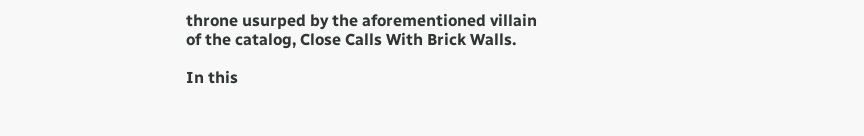throne usurped by the aforementioned villain of the catalog, Close Calls With Brick Walls.

In this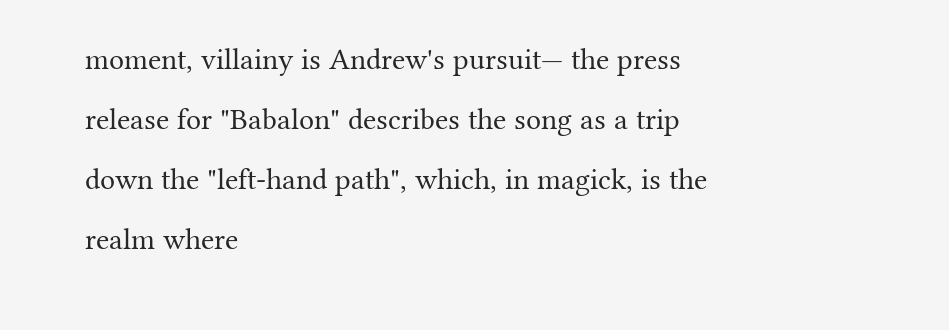moment, villainy is Andrew's pursuit— the press release for "Babalon" describes the song as a trip down the "left-hand path", which, in magick, is the realm where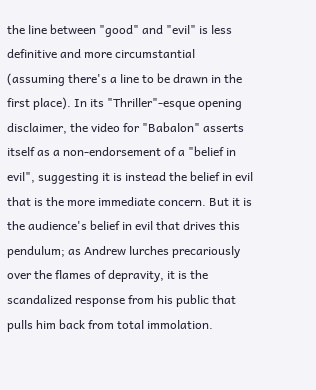the line between "good" and "evil" is less definitive and more circumstantial (assuming there's a line to be drawn in the first place). In its "Thriller"-esque opening disclaimer, the video for "Babalon" asserts itself as a non-endorsement of a "belief in evil", suggesting it is instead the belief in evil that is the more immediate concern. But it is the audience's belief in evil that drives this pendulum; as Andrew lurches precariously over the flames of depravity, it is the scandalized response from his public that pulls him back from total immolation.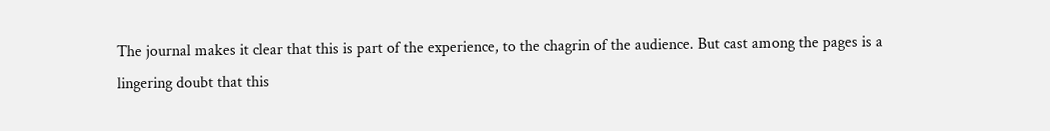The journal makes it clear that this is part of the experience, to the chagrin of the audience. But cast among the pages is a lingering doubt that this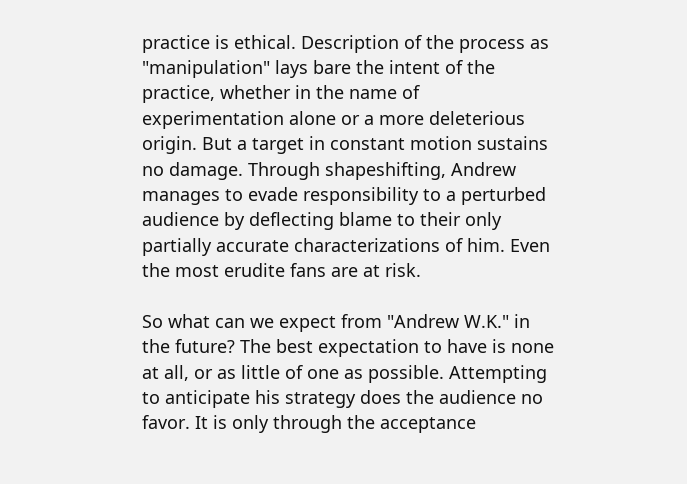practice is ethical. Description of the process as "manipulation" lays bare the intent of the practice, whether in the name of experimentation alone or a more deleterious origin. But a target in constant motion sustains no damage. Through shapeshifting, Andrew manages to evade responsibility to a perturbed audience by deflecting blame to their only partially accurate characterizations of him. Even the most erudite fans are at risk.

So what can we expect from "Andrew W.K." in the future? The best expectation to have is none at all, or as little of one as possible. Attempting to anticipate his strategy does the audience no favor. It is only through the acceptance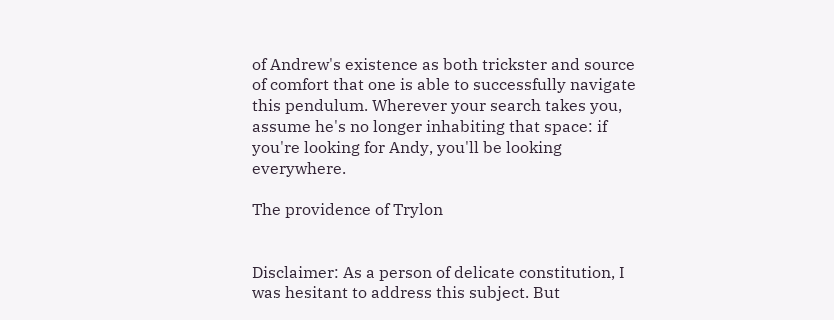of Andrew's existence as both trickster and source of comfort that one is able to successfully navigate this pendulum. Wherever your search takes you, assume he's no longer inhabiting that space: if you're looking for Andy, you'll be looking everywhere.

The providence of Trylon


Disclaimer: As a person of delicate constitution, I was hesitant to address this subject. But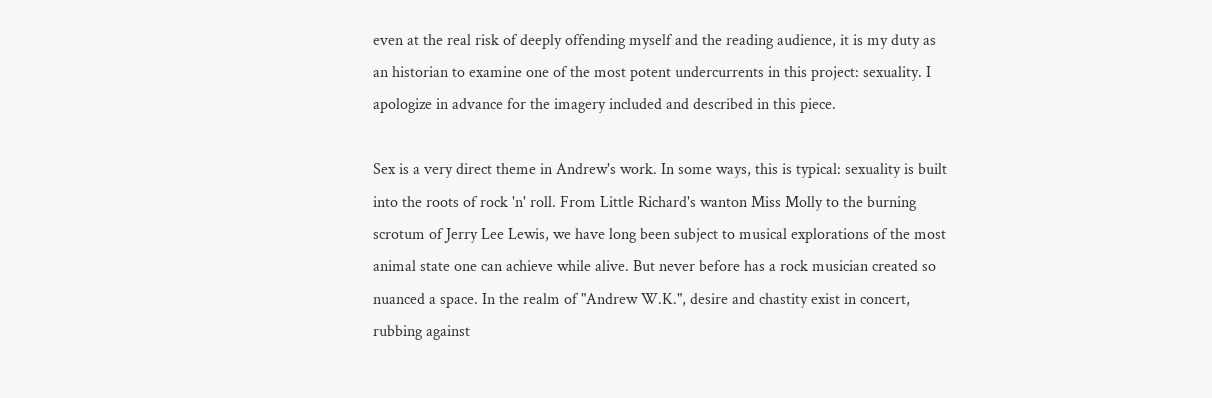even at the real risk of deeply offending myself and the reading audience, it is my duty as an historian to examine one of the most potent undercurrents in this project: sexuality. I apologize in advance for the imagery included and described in this piece.

Sex is a very direct theme in Andrew's work. In some ways, this is typical: sexuality is built into the roots of rock 'n' roll. From Little Richard's wanton Miss Molly to the burning scrotum of Jerry Lee Lewis, we have long been subject to musical explorations of the most animal state one can achieve while alive. But never before has a rock musician created so nuanced a space. In the realm of "Andrew W.K.", desire and chastity exist in concert, rubbing against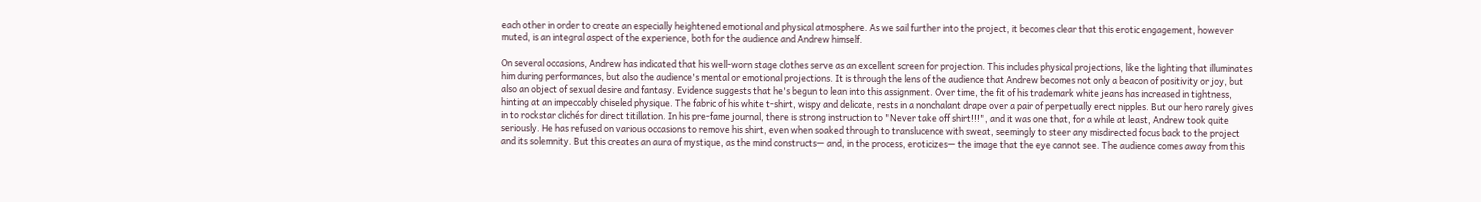each other in order to create an especially heightened emotional and physical atmosphere. As we sail further into the project, it becomes clear that this erotic engagement, however muted, is an integral aspect of the experience, both for the audience and Andrew himself.

On several occasions, Andrew has indicated that his well-worn stage clothes serve as an excellent screen for projection. This includes physical projections, like the lighting that illuminates him during performances, but also the audience's mental or emotional projections. It is through the lens of the audience that Andrew becomes not only a beacon of positivity or joy, but also an object of sexual desire and fantasy. Evidence suggests that he's begun to lean into this assignment. Over time, the fit of his trademark white jeans has increased in tightness, hinting at an impeccably chiseled physique. The fabric of his white t-shirt, wispy and delicate, rests in a nonchalant drape over a pair of perpetually erect nipples. But our hero rarely gives in to rockstar clichés for direct titillation. In his pre-fame journal, there is strong instruction to "Never take off shirt!!!", and it was one that, for a while at least, Andrew took quite seriously. He has refused on various occasions to remove his shirt, even when soaked through to translucence with sweat, seemingly to steer any misdirected focus back to the project and its solemnity. But this creates an aura of mystique, as the mind constructs— and, in the process, eroticizes— the image that the eye cannot see. The audience comes away from this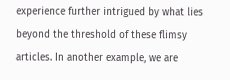experience further intrigued by what lies beyond the threshold of these flimsy articles. In another example, we are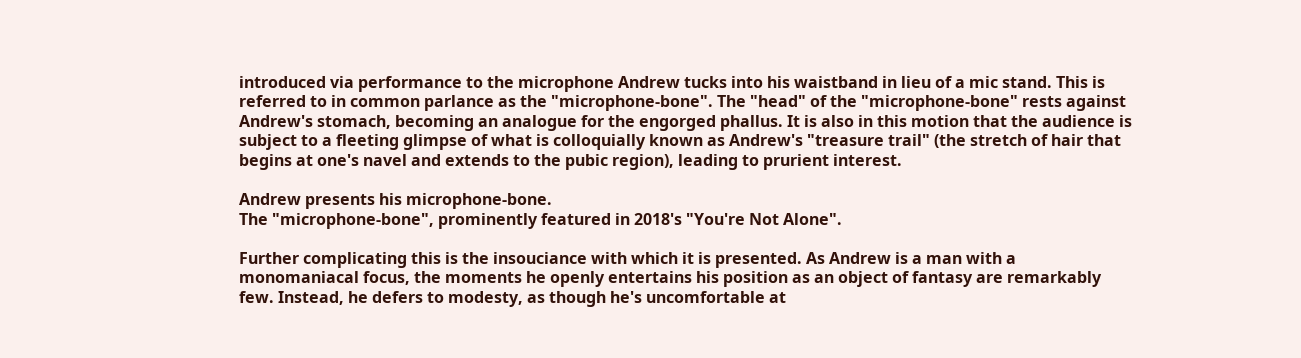introduced via performance to the microphone Andrew tucks into his waistband in lieu of a mic stand. This is referred to in common parlance as the "microphone-bone". The "head" of the "microphone-bone" rests against Andrew's stomach, becoming an analogue for the engorged phallus. It is also in this motion that the audience is subject to a fleeting glimpse of what is colloquially known as Andrew's "treasure trail" (the stretch of hair that begins at one's navel and extends to the pubic region), leading to prurient interest.

Andrew presents his microphone-bone.
The "microphone-bone", prominently featured in 2018's "You're Not Alone".

Further complicating this is the insouciance with which it is presented. As Andrew is a man with a monomaniacal focus, the moments he openly entertains his position as an object of fantasy are remarkably few. Instead, he defers to modesty, as though he's uncomfortable at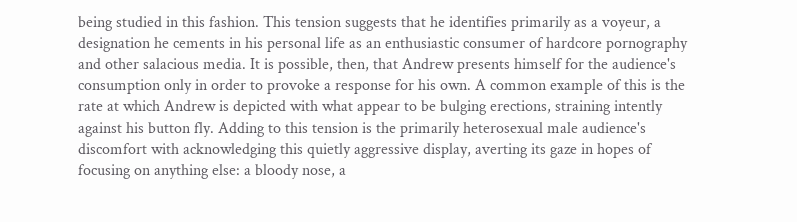being studied in this fashion. This tension suggests that he identifies primarily as a voyeur, a designation he cements in his personal life as an enthusiastic consumer of hardcore pornography and other salacious media. It is possible, then, that Andrew presents himself for the audience's consumption only in order to provoke a response for his own. A common example of this is the rate at which Andrew is depicted with what appear to be bulging erections, straining intently against his button fly. Adding to this tension is the primarily heterosexual male audience's discomfort with acknowledging this quietly aggressive display, averting its gaze in hopes of focusing on anything else: a bloody nose, a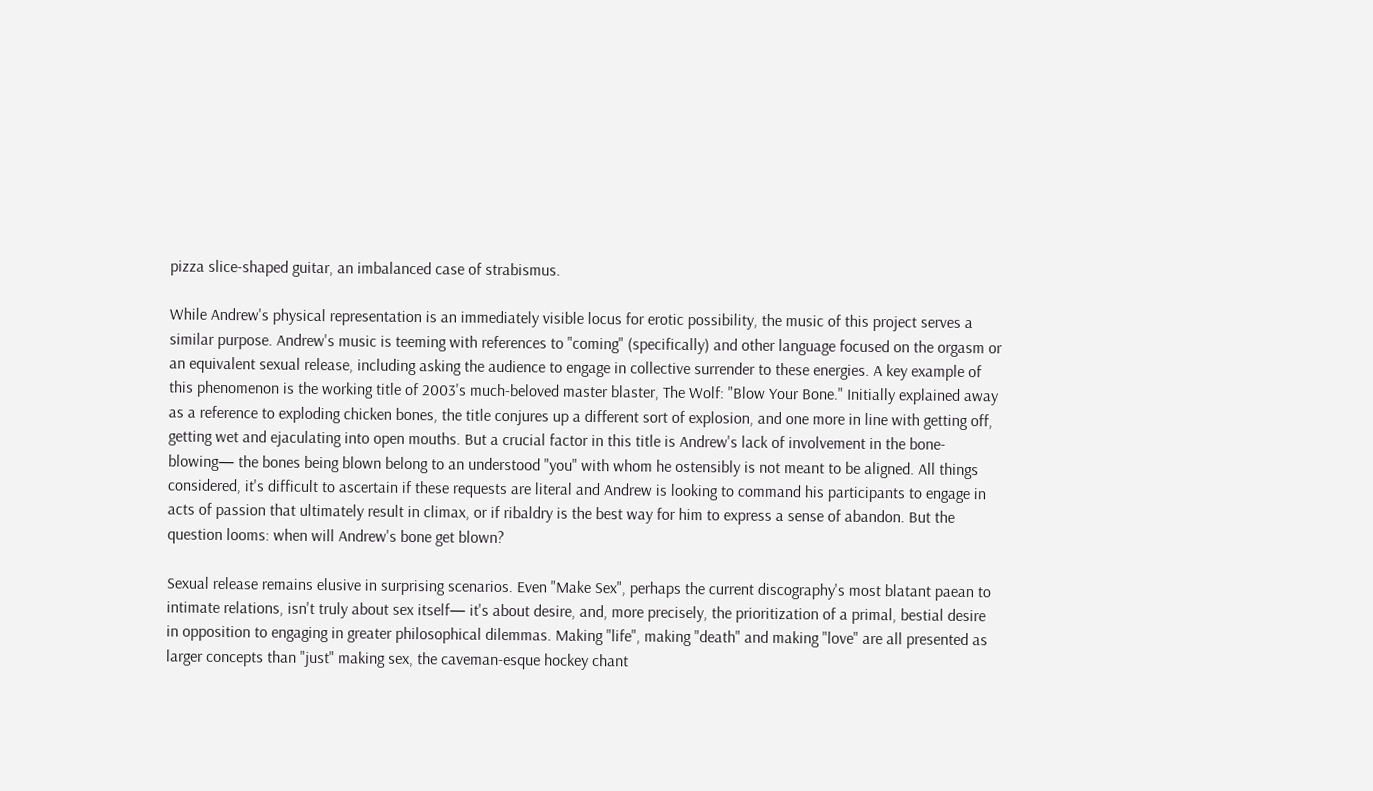pizza slice-shaped guitar, an imbalanced case of strabismus.

While Andrew's physical representation is an immediately visible locus for erotic possibility, the music of this project serves a similar purpose. Andrew's music is teeming with references to "coming" (specifically) and other language focused on the orgasm or an equivalent sexual release, including asking the audience to engage in collective surrender to these energies. A key example of this phenomenon is the working title of 2003's much-beloved master blaster, The Wolf: "Blow Your Bone." Initially explained away as a reference to exploding chicken bones, the title conjures up a different sort of explosion, and one more in line with getting off, getting wet and ejaculating into open mouths. But a crucial factor in this title is Andrew's lack of involvement in the bone-blowing— the bones being blown belong to an understood "you" with whom he ostensibly is not meant to be aligned. All things considered, it's difficult to ascertain if these requests are literal and Andrew is looking to command his participants to engage in acts of passion that ultimately result in climax, or if ribaldry is the best way for him to express a sense of abandon. But the question looms: when will Andrew's bone get blown?

Sexual release remains elusive in surprising scenarios. Even "Make Sex", perhaps the current discography's most blatant paean to intimate relations, isn't truly about sex itself— it's about desire, and, more precisely, the prioritization of a primal, bestial desire in opposition to engaging in greater philosophical dilemmas. Making "life", making "death" and making "love" are all presented as larger concepts than "just" making sex, the caveman-esque hockey chant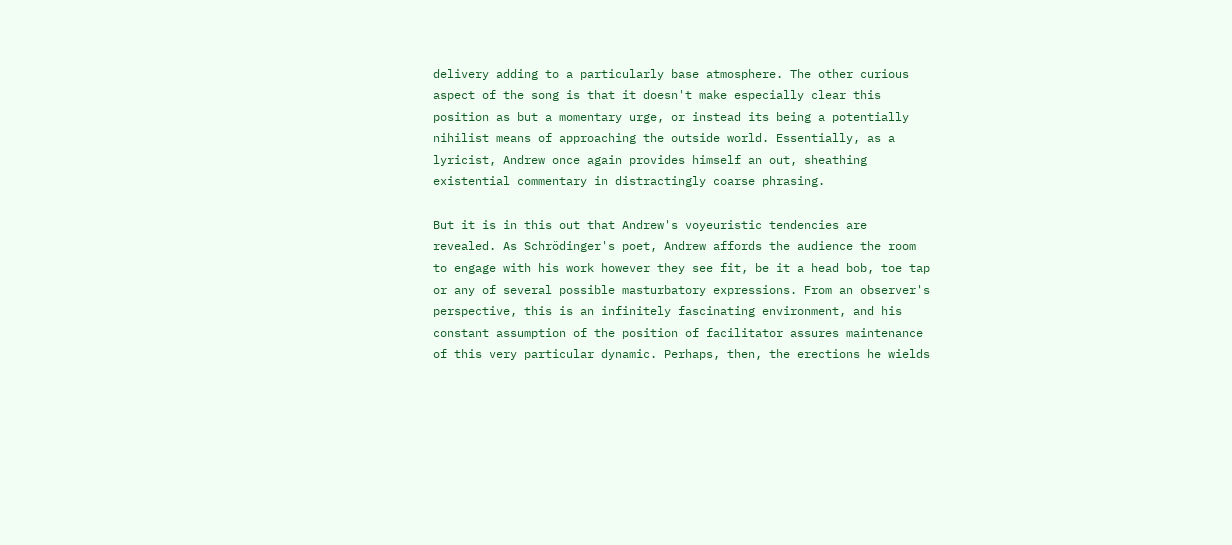delivery adding to a particularly base atmosphere. The other curious aspect of the song is that it doesn't make especially clear this position as but a momentary urge, or instead its being a potentially nihilist means of approaching the outside world. Essentially, as a lyricist, Andrew once again provides himself an out, sheathing existential commentary in distractingly coarse phrasing.

But it is in this out that Andrew's voyeuristic tendencies are revealed. As Schrödinger's poet, Andrew affords the audience the room to engage with his work however they see fit, be it a head bob, toe tap or any of several possible masturbatory expressions. From an observer's perspective, this is an infinitely fascinating environment, and his constant assumption of the position of facilitator assures maintenance of this very particular dynamic. Perhaps, then, the erections he wields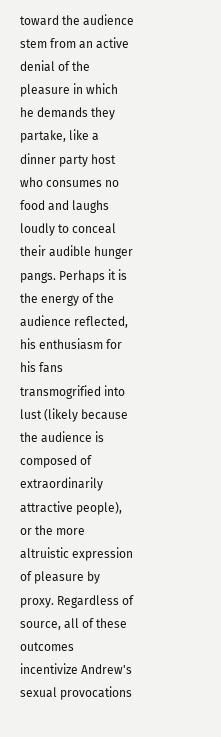toward the audience stem from an active denial of the pleasure in which he demands they partake, like a dinner party host who consumes no food and laughs loudly to conceal their audible hunger pangs. Perhaps it is the energy of the audience reflected, his enthusiasm for his fans transmogrified into lust (likely because the audience is composed of extraordinarily attractive people), or the more altruistic expression of pleasure by proxy. Regardless of source, all of these outcomes incentivize Andrew's sexual provocations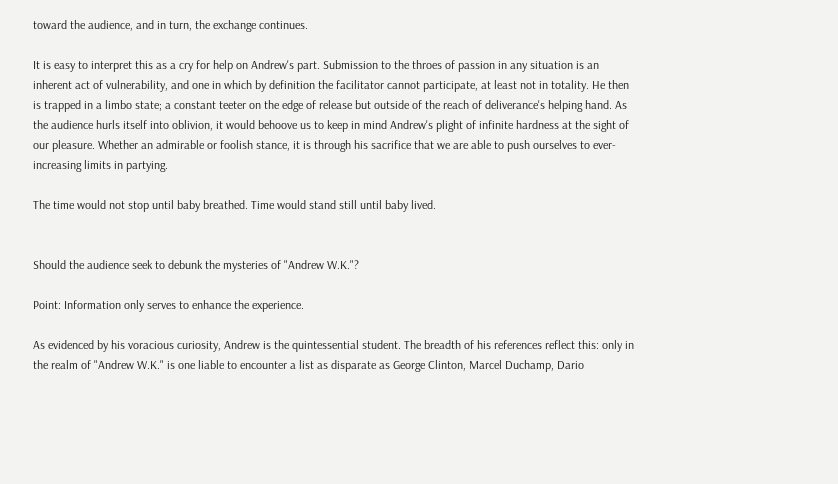toward the audience, and in turn, the exchange continues.

It is easy to interpret this as a cry for help on Andrew's part. Submission to the throes of passion in any situation is an inherent act of vulnerability, and one in which by definition the facilitator cannot participate, at least not in totality. He then is trapped in a limbo state; a constant teeter on the edge of release but outside of the reach of deliverance's helping hand. As the audience hurls itself into oblivion, it would behoove us to keep in mind Andrew's plight of infinite hardness at the sight of our pleasure. Whether an admirable or foolish stance, it is through his sacrifice that we are able to push ourselves to ever-increasing limits in partying.

The time would not stop until baby breathed. Time would stand still until baby lived.


Should the audience seek to debunk the mysteries of "Andrew W.K."?

Point: Information only serves to enhance the experience.

As evidenced by his voracious curiosity, Andrew is the quintessential student. The breadth of his references reflect this: only in the realm of "Andrew W.K." is one liable to encounter a list as disparate as George Clinton, Marcel Duchamp, Dario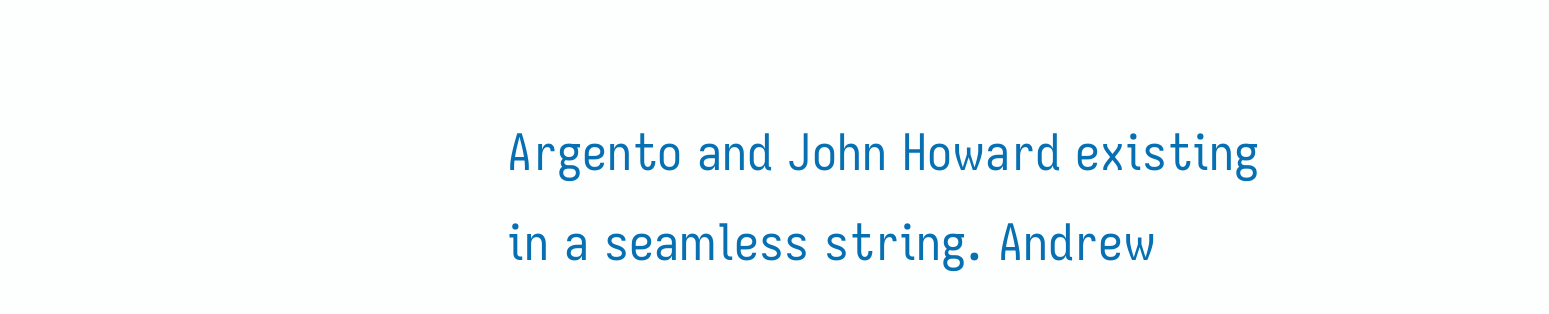Argento and John Howard existing in a seamless string. Andrew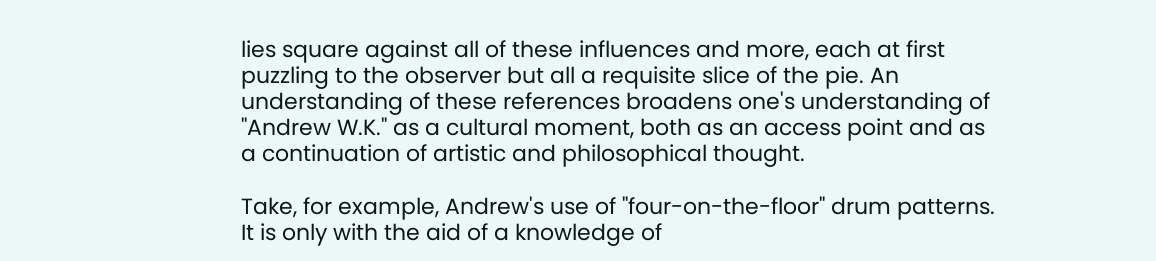lies square against all of these influences and more, each at first puzzling to the observer but all a requisite slice of the pie. An understanding of these references broadens one's understanding of "Andrew W.K." as a cultural moment, both as an access point and as a continuation of artistic and philosophical thought.

Take, for example, Andrew's use of "four-on-the-floor" drum patterns. It is only with the aid of a knowledge of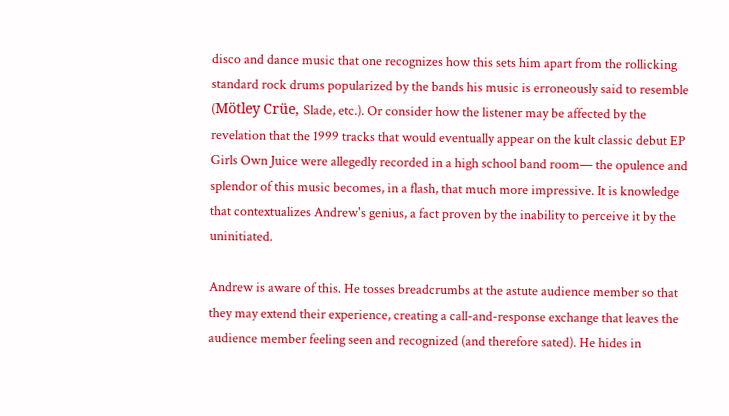disco and dance music that one recognizes how this sets him apart from the rollicking standard rock drums popularized by the bands his music is erroneously said to resemble (Mötley Crüe, Slade, etc.). Or consider how the listener may be affected by the revelation that the 1999 tracks that would eventually appear on the kult classic debut EP Girls Own Juice were allegedly recorded in a high school band room— the opulence and splendor of this music becomes, in a flash, that much more impressive. It is knowledge that contextualizes Andrew's genius, a fact proven by the inability to perceive it by the uninitiated.

Andrew is aware of this. He tosses breadcrumbs at the astute audience member so that they may extend their experience, creating a call-and-response exchange that leaves the audience member feeling seen and recognized (and therefore sated). He hides in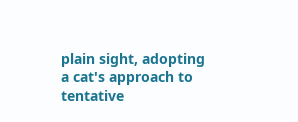plain sight, adopting a cat's approach to tentative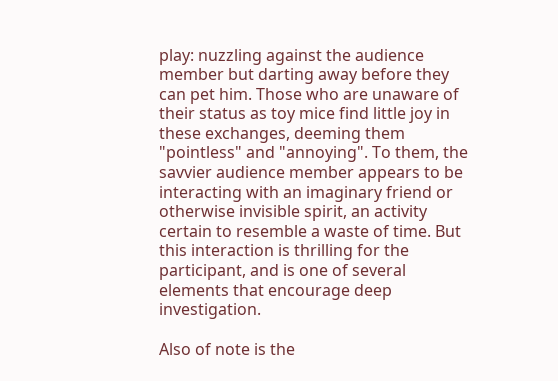play: nuzzling against the audience member but darting away before they can pet him. Those who are unaware of their status as toy mice find little joy in these exchanges, deeming them "pointless" and "annoying". To them, the savvier audience member appears to be interacting with an imaginary friend or otherwise invisible spirit, an activity certain to resemble a waste of time. But this interaction is thrilling for the participant, and is one of several elements that encourage deep investigation.

Also of note is the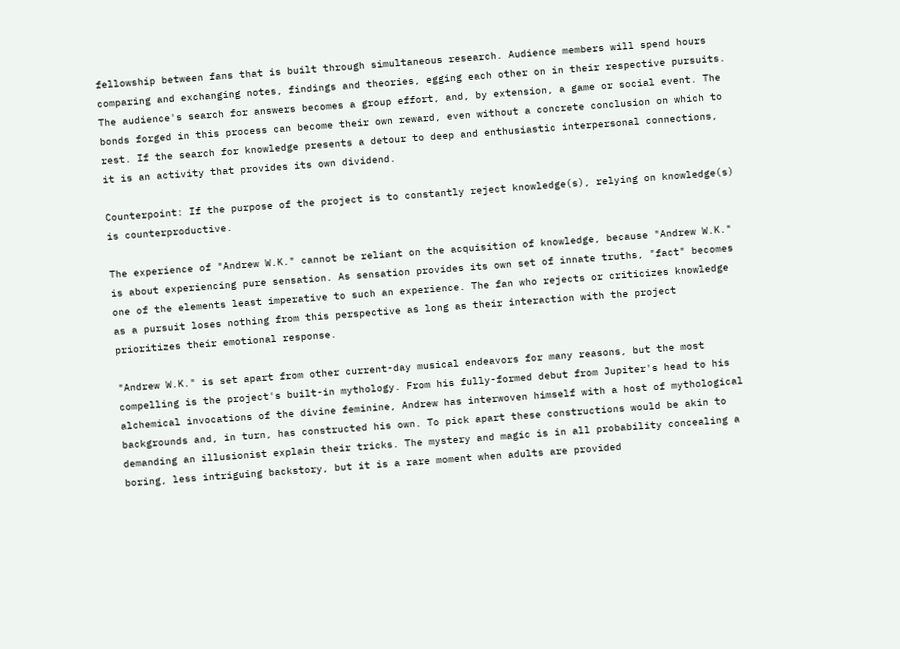fellowship between fans that is built through simultaneous research. Audience members will spend hours comparing and exchanging notes, findings and theories, egging each other on in their respective pursuits. The audience's search for answers becomes a group effort, and, by extension, a game or social event. The bonds forged in this process can become their own reward, even without a concrete conclusion on which to rest. If the search for knowledge presents a detour to deep and enthusiastic interpersonal connections, it is an activity that provides its own dividend.

Counterpoint: If the purpose of the project is to constantly reject knowledge(s), relying on knowledge(s) is counterproductive.

The experience of "Andrew W.K." cannot be reliant on the acquisition of knowledge, because "Andrew W.K." is about experiencing pure sensation. As sensation provides its own set of innate truths, "fact" becomes one of the elements least imperative to such an experience. The fan who rejects or criticizes knowledge as a pursuit loses nothing from this perspective as long as their interaction with the project prioritizes their emotional response.

"Andrew W.K." is set apart from other current-day musical endeavors for many reasons, but the most compelling is the project's built-in mythology. From his fully-formed debut from Jupiter's head to his alchemical invocations of the divine feminine, Andrew has interwoven himself with a host of mythological backgrounds and, in turn, has constructed his own. To pick apart these constructions would be akin to demanding an illusionist explain their tricks. The mystery and magic is in all probability concealing a boring, less intriguing backstory, but it is a rare moment when adults are provided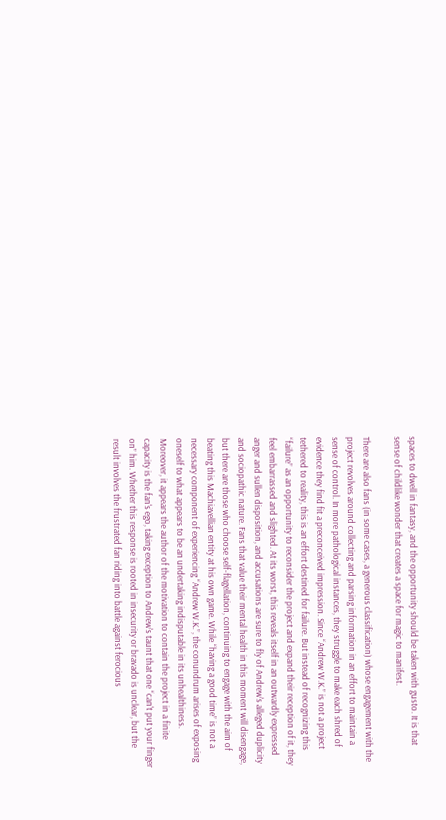spaces to dwell in fantasy, and the opportunity should be taken with gusto. It is that sense of childlike wonder that creates a space for magic to manifest.

There are also fans (in some cases, a generous classification) whose engagement with the project revolves around collecting and parsing information in an effort to maintain a sense of control. In more pathological instances, they struggle to make each shred of evidence they find fit a preconceived impression. Since “Andrew W.K.” is not a project tethered to reality, this is an effort destined for failure. But instead of recognizing this “failure” as an opportunity to reconsider the project and expand their reception of it, they feel embarrassed and slighted. At its worst, this reveals itself in an outwardly expressed anger and sullen disposition, and accusations are sure to fly of Andrew's alleged duplicity and sociopathic nature. Fans that value their mental health in this moment will disengage, but there are those who choose self-flagellation, continuing to engage with the aim of beating this Machiavellian entity at his own game. While “having a good time” is not a necessary component of experiencing “Andrew W.K.”, the conundrum arises of exposing oneself to what appears to be an undertaking indisputable in its unhealthiness. Moreover, it appears the author of the motivation to contain the project in a finite capacity is the fan's ego, taking exception to Andrew's taunt that one “can't put your finger on” him. Whether this response is rooted in insecurity or bravado is unclear, but the result involves the frustrated fan riding into battle against ferocious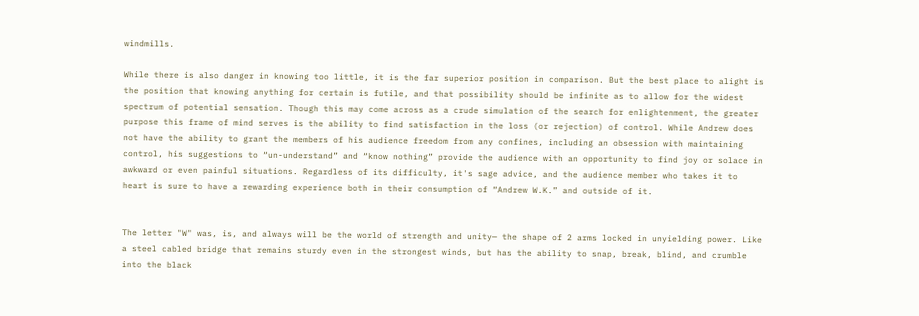windmills.

While there is also danger in knowing too little, it is the far superior position in comparison. But the best place to alight is the position that knowing anything for certain is futile, and that possibility should be infinite as to allow for the widest spectrum of potential sensation. Though this may come across as a crude simulation of the search for enlightenment, the greater purpose this frame of mind serves is the ability to find satisfaction in the loss (or rejection) of control. While Andrew does not have the ability to grant the members of his audience freedom from any confines, including an obsession with maintaining control, his suggestions to “un-understand” and “know nothing” provide the audience with an opportunity to find joy or solace in awkward or even painful situations. Regardless of its difficulty, it's sage advice, and the audience member who takes it to heart is sure to have a rewarding experience both in their consumption of “Andrew W.K.” and outside of it.


The letter "W" was, is, and always will be the world of strength and unity— the shape of 2 arms locked in unyielding power. Like a steel cabled bridge that remains sturdy even in the strongest winds, but has the ability to snap, break, blind, and crumble into the black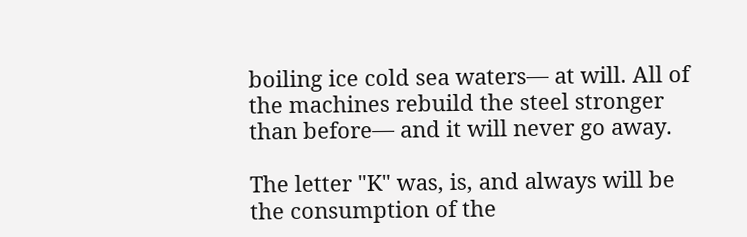boiling ice cold sea waters— at will. All of the machines rebuild the steel stronger than before— and it will never go away.

The letter "K" was, is, and always will be the consumption of the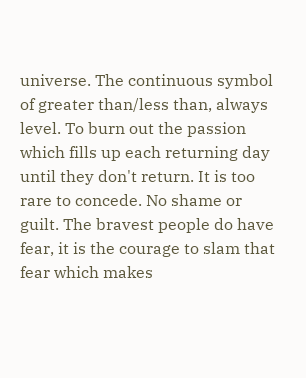universe. The continuous symbol of greater than/less than, always level. To burn out the passion which fills up each returning day until they don't return. It is too rare to concede. No shame or guilt. The bravest people do have fear, it is the courage to slam that fear which makes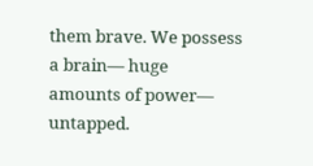them brave. We possess a brain— huge amounts of power— untapped.